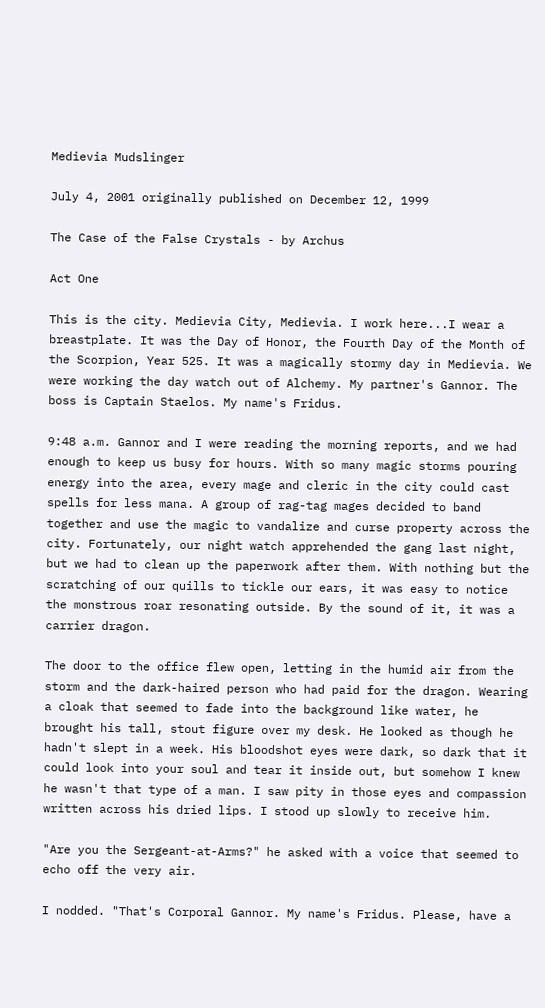Medievia Mudslinger

July 4, 2001 originally published on December 12, 1999

The Case of the False Crystals - by Archus

Act One

This is the city. Medievia City, Medievia. I work here...I wear a breastplate. It was the Day of Honor, the Fourth Day of the Month of the Scorpion, Year 525. It was a magically stormy day in Medievia. We were working the day watch out of Alchemy. My partner's Gannor. The boss is Captain Staelos. My name's Fridus.

9:48 a.m. Gannor and I were reading the morning reports, and we had enough to keep us busy for hours. With so many magic storms pouring energy into the area, every mage and cleric in the city could cast spells for less mana. A group of rag-tag mages decided to band together and use the magic to vandalize and curse property across the city. Fortunately, our night watch apprehended the gang last night, but we had to clean up the paperwork after them. With nothing but the scratching of our quills to tickle our ears, it was easy to notice the monstrous roar resonating outside. By the sound of it, it was a carrier dragon.

The door to the office flew open, letting in the humid air from the storm and the dark-haired person who had paid for the dragon. Wearing a cloak that seemed to fade into the background like water, he brought his tall, stout figure over my desk. He looked as though he hadn't slept in a week. His bloodshot eyes were dark, so dark that it could look into your soul and tear it inside out, but somehow I knew he wasn't that type of a man. I saw pity in those eyes and compassion written across his dried lips. I stood up slowly to receive him.

"Are you the Sergeant-at-Arms?" he asked with a voice that seemed to echo off the very air.

I nodded. "That's Corporal Gannor. My name's Fridus. Please, have a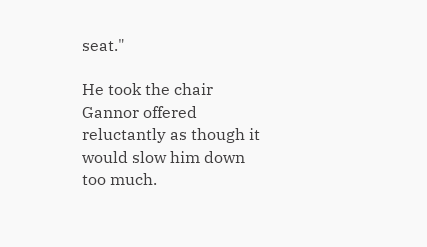seat."

He took the chair Gannor offered reluctantly as though it would slow him down too much.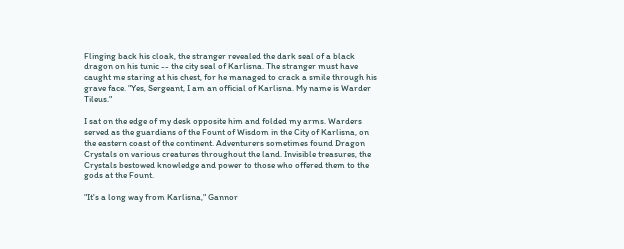Flinging back his cloak, the stranger revealed the dark seal of a black dragon on his tunic -- the city seal of Karlisna. The stranger must have caught me staring at his chest, for he managed to crack a smile through his grave face. "Yes, Sergeant, I am an official of Karlisna. My name is Warder Tileus."

I sat on the edge of my desk opposite him and folded my arms. Warders served as the guardians of the Fount of Wisdom in the City of Karlisna, on the eastern coast of the continent. Adventurers sometimes found Dragon Crystals on various creatures throughout the land. Invisible treasures, the Crystals bestowed knowledge and power to those who offered them to the gods at the Fount.

"It's a long way from Karlisna," Gannor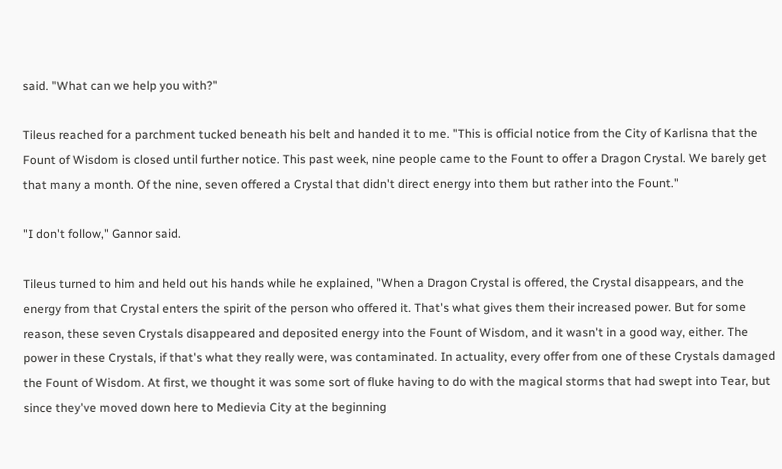said. "What can we help you with?"

Tileus reached for a parchment tucked beneath his belt and handed it to me. "This is official notice from the City of Karlisna that the Fount of Wisdom is closed until further notice. This past week, nine people came to the Fount to offer a Dragon Crystal. We barely get that many a month. Of the nine, seven offered a Crystal that didn't direct energy into them but rather into the Fount."

"I don't follow," Gannor said.

Tileus turned to him and held out his hands while he explained, "When a Dragon Crystal is offered, the Crystal disappears, and the energy from that Crystal enters the spirit of the person who offered it. That's what gives them their increased power. But for some reason, these seven Crystals disappeared and deposited energy into the Fount of Wisdom, and it wasn't in a good way, either. The power in these Crystals, if that's what they really were, was contaminated. In actuality, every offer from one of these Crystals damaged the Fount of Wisdom. At first, we thought it was some sort of fluke having to do with the magical storms that had swept into Tear, but since they've moved down here to Medievia City at the beginning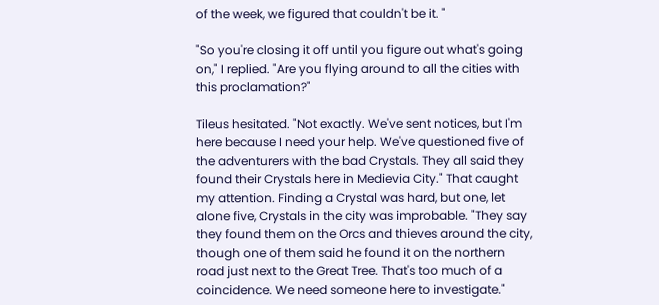of the week, we figured that couldn't be it. "

"So you're closing it off until you figure out what's going on," I replied. "Are you flying around to all the cities with this proclamation?"

Tileus hesitated. "Not exactly. We've sent notices, but I'm here because I need your help. We've questioned five of the adventurers with the bad Crystals. They all said they found their Crystals here in Medievia City." That caught my attention. Finding a Crystal was hard, but one, let alone five, Crystals in the city was improbable. "They say they found them on the Orcs and thieves around the city, though one of them said he found it on the northern road just next to the Great Tree. That's too much of a coincidence. We need someone here to investigate."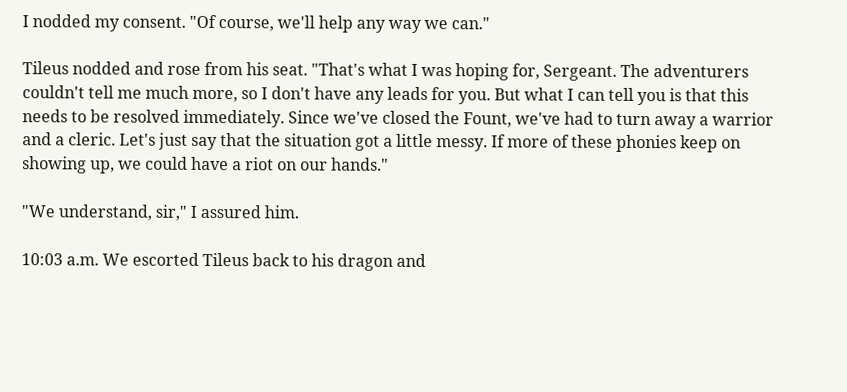I nodded my consent. "Of course, we'll help any way we can."

Tileus nodded and rose from his seat. "That's what I was hoping for, Sergeant. The adventurers couldn't tell me much more, so I don't have any leads for you. But what I can tell you is that this needs to be resolved immediately. Since we've closed the Fount, we've had to turn away a warrior and a cleric. Let's just say that the situation got a little messy. If more of these phonies keep on showing up, we could have a riot on our hands."

"We understand, sir," I assured him.

10:03 a.m. We escorted Tileus back to his dragon and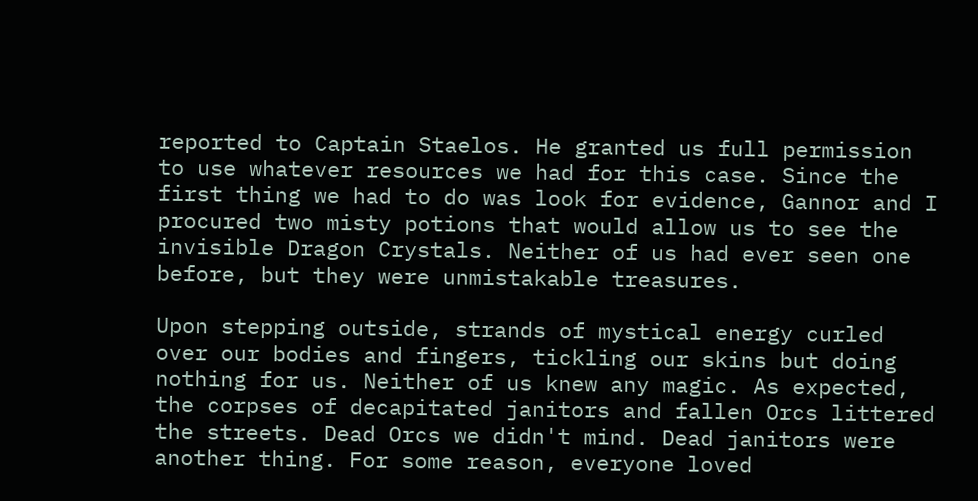reported to Captain Staelos. He granted us full permission to use whatever resources we had for this case. Since the first thing we had to do was look for evidence, Gannor and I procured two misty potions that would allow us to see the invisible Dragon Crystals. Neither of us had ever seen one before, but they were unmistakable treasures.

Upon stepping outside, strands of mystical energy curled over our bodies and fingers, tickling our skins but doing nothing for us. Neither of us knew any magic. As expected, the corpses of decapitated janitors and fallen Orcs littered the streets. Dead Orcs we didn't mind. Dead janitors were another thing. For some reason, everyone loved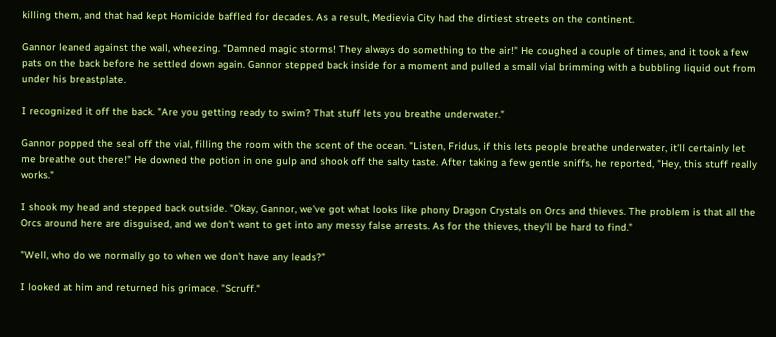killing them, and that had kept Homicide baffled for decades. As a result, Medievia City had the dirtiest streets on the continent.

Gannor leaned against the wall, wheezing. "Damned magic storms! They always do something to the air!" He coughed a couple of times, and it took a few pats on the back before he settled down again. Gannor stepped back inside for a moment and pulled a small vial brimming with a bubbling liquid out from under his breastplate.

I recognized it off the back. "Are you getting ready to swim? That stuff lets you breathe underwater."

Gannor popped the seal off the vial, filling the room with the scent of the ocean. "Listen, Fridus, if this lets people breathe underwater, it'll certainly let me breathe out there!" He downed the potion in one gulp and shook off the salty taste. After taking a few gentle sniffs, he reported, "Hey, this stuff really works."

I shook my head and stepped back outside. "Okay, Gannor, we've got what looks like phony Dragon Crystals on Orcs and thieves. The problem is that all the Orcs around here are disguised, and we don't want to get into any messy false arrests. As for the thieves, they'll be hard to find."

"Well, who do we normally go to when we don't have any leads?"

I looked at him and returned his grimace. "Scruff."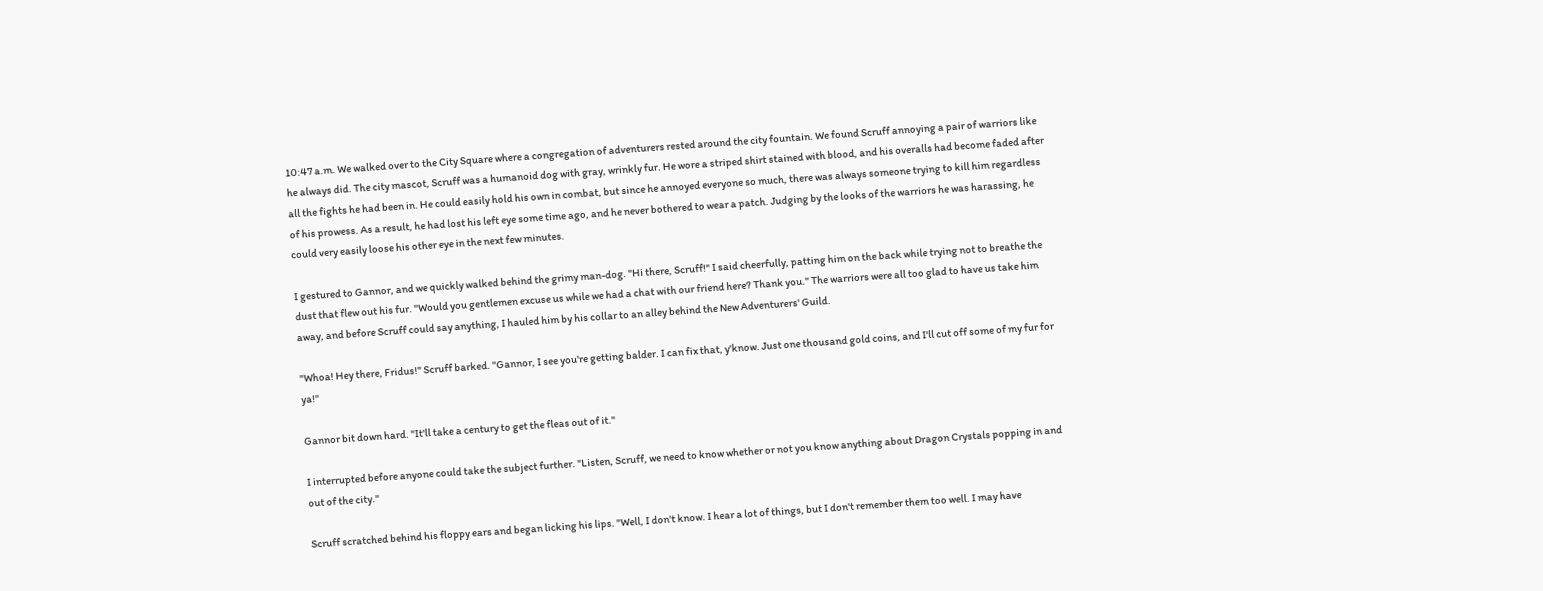10:47 a.m. We walked over to the City Square where a congregation of adventurers rested around the city fountain. We found Scruff annoying a pair of warriors like he always did. The city mascot, Scruff was a humanoid dog with gray, wrinkly fur. He wore a striped shirt stained with blood, and his overalls had become faded after all the fights he had been in. He could easily hold his own in combat, but since he annoyed everyone so much, there was always someone trying to kill him regardless of his prowess. As a result, he had lost his left eye some time ago, and he never bothered to wear a patch. Judging by the looks of the warriors he was harassing, he could very easily loose his other eye in the next few minutes.

I gestured to Gannor, and we quickly walked behind the grimy man-dog. "Hi there, Scruff!" I said cheerfully, patting him on the back while trying not to breathe the dust that flew out his fur. "Would you gentlemen excuse us while we had a chat with our friend here? Thank you." The warriors were all too glad to have us take him away, and before Scruff could say anything, I hauled him by his collar to an alley behind the New Adventurers' Guild.

"Whoa! Hey there, Fridus!" Scruff barked. "Gannor, I see you're getting balder. I can fix that, y'know. Just one thousand gold coins, and I'll cut off some of my fur for ya!"

Gannor bit down hard. "It'll take a century to get the fleas out of it."

I interrupted before anyone could take the subject further. "Listen, Scruff, we need to know whether or not you know anything about Dragon Crystals popping in and out of the city."

Scruff scratched behind his floppy ears and began licking his lips. "Well, I don't know. I hear a lot of things, but I don't remember them too well. I may have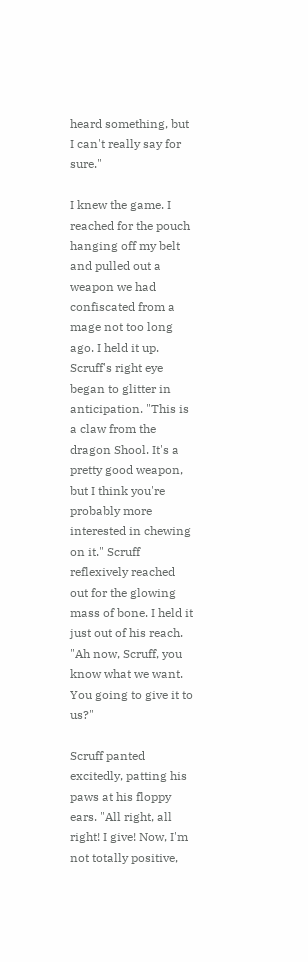heard something, but I can't really say for sure."

I knew the game. I reached for the pouch hanging off my belt and pulled out a weapon we had confiscated from a mage not too long ago. I held it up. Scruff's right eye began to glitter in anticipation. "This is a claw from the dragon Shool. It's a pretty good weapon, but I think you're probably more interested in chewing on it." Scruff reflexively reached out for the glowing mass of bone. I held it just out of his reach. "Ah now, Scruff, you know what we want. You going to give it to us?"

Scruff panted excitedly, patting his paws at his floppy ears. "All right, all right! I give! Now, I'm not totally positive,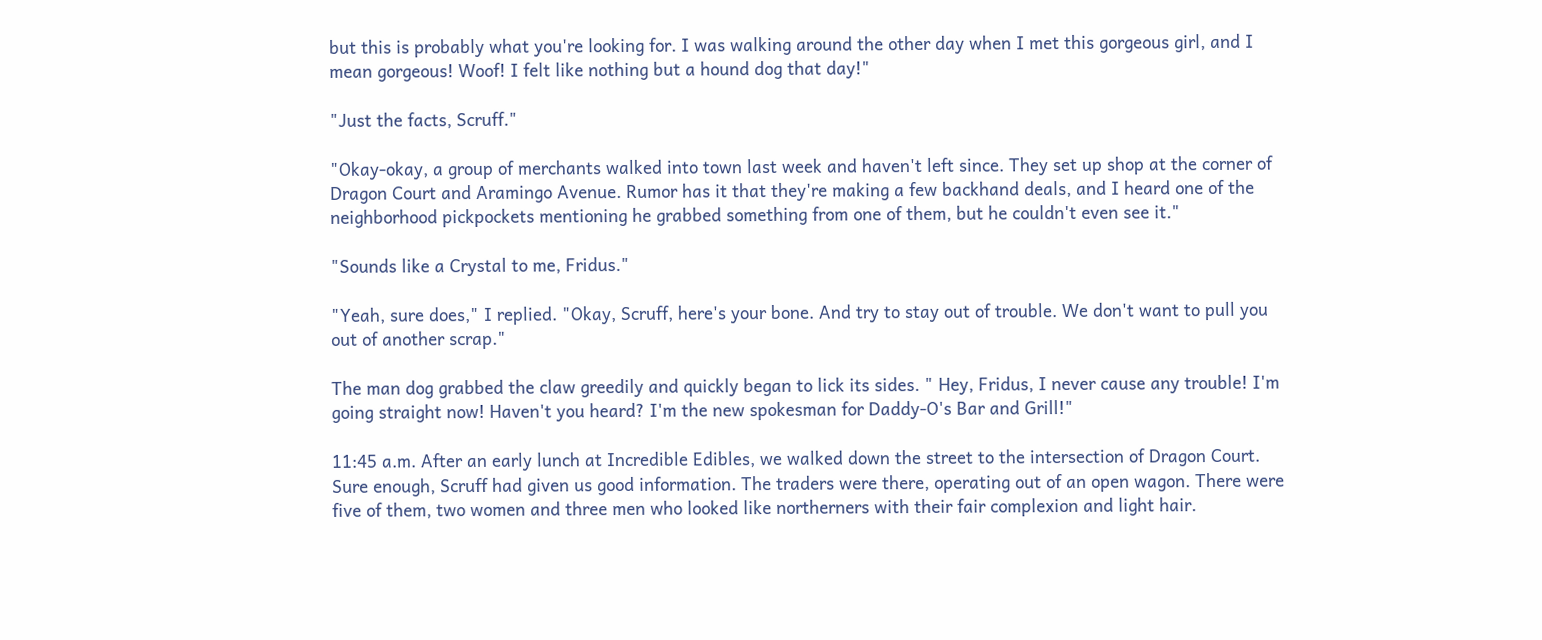but this is probably what you're looking for. I was walking around the other day when I met this gorgeous girl, and I mean gorgeous! Woof! I felt like nothing but a hound dog that day!"

"Just the facts, Scruff."

"Okay-okay, a group of merchants walked into town last week and haven't left since. They set up shop at the corner of Dragon Court and Aramingo Avenue. Rumor has it that they're making a few backhand deals, and I heard one of the neighborhood pickpockets mentioning he grabbed something from one of them, but he couldn't even see it."

"Sounds like a Crystal to me, Fridus."

"Yeah, sure does," I replied. "Okay, Scruff, here's your bone. And try to stay out of trouble. We don't want to pull you out of another scrap."

The man dog grabbed the claw greedily and quickly began to lick its sides. " Hey, Fridus, I never cause any trouble! I'm going straight now! Haven't you heard? I'm the new spokesman for Daddy-O's Bar and Grill!"

11:45 a.m. After an early lunch at Incredible Edibles, we walked down the street to the intersection of Dragon Court. Sure enough, Scruff had given us good information. The traders were there, operating out of an open wagon. There were five of them, two women and three men who looked like northerners with their fair complexion and light hair.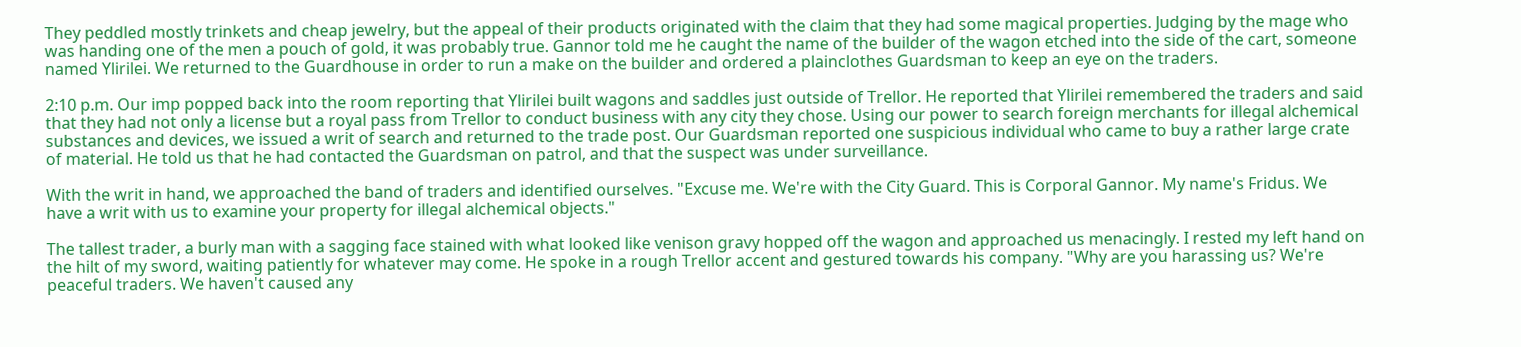They peddled mostly trinkets and cheap jewelry, but the appeal of their products originated with the claim that they had some magical properties. Judging by the mage who was handing one of the men a pouch of gold, it was probably true. Gannor told me he caught the name of the builder of the wagon etched into the side of the cart, someone named Ylirilei. We returned to the Guardhouse in order to run a make on the builder and ordered a plainclothes Guardsman to keep an eye on the traders.

2:10 p.m. Our imp popped back into the room reporting that Ylirilei built wagons and saddles just outside of Trellor. He reported that Ylirilei remembered the traders and said that they had not only a license but a royal pass from Trellor to conduct business with any city they chose. Using our power to search foreign merchants for illegal alchemical substances and devices, we issued a writ of search and returned to the trade post. Our Guardsman reported one suspicious individual who came to buy a rather large crate of material. He told us that he had contacted the Guardsman on patrol, and that the suspect was under surveillance.

With the writ in hand, we approached the band of traders and identified ourselves. "Excuse me. We're with the City Guard. This is Corporal Gannor. My name's Fridus. We have a writ with us to examine your property for illegal alchemical objects."

The tallest trader, a burly man with a sagging face stained with what looked like venison gravy hopped off the wagon and approached us menacingly. I rested my left hand on the hilt of my sword, waiting patiently for whatever may come. He spoke in a rough Trellor accent and gestured towards his company. "Why are you harassing us? We're peaceful traders. We haven't caused any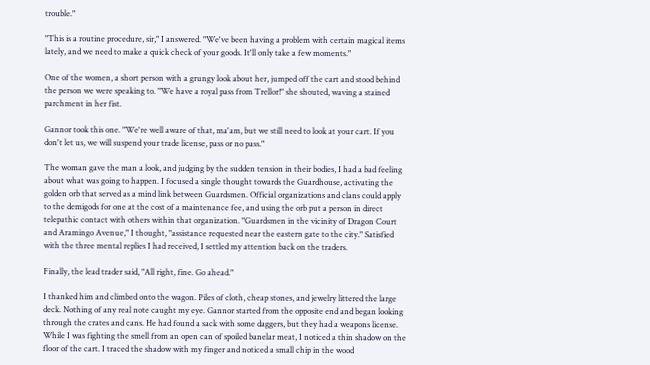trouble."

"This is a routine procedure, sir," I answered. "We've been having a problem with certain magical items lately, and we need to make a quick check of your goods. It'll only take a few moments."

One of the women, a short person with a grungy look about her, jumped off the cart and stood behind the person we were speaking to. "We have a royal pass from Trellor!" she shouted, waving a stained parchment in her fist.

Gannor took this one. "We're well aware of that, ma'am, but we still need to look at your cart. If you don't let us, we will suspend your trade license, pass or no pass."

The woman gave the man a look, and judging by the sudden tension in their bodies, I had a bad feeling about what was going to happen. I focused a single thought towards the Guardhouse, activating the golden orb that served as a mind link between Guardsmen. Official organizations and clans could apply to the demigods for one at the cost of a maintenance fee, and using the orb put a person in direct telepathic contact with others within that organization. "Guardsmen in the vicinity of Dragon Court and Aramingo Avenue," I thought, "assistance requested near the eastern gate to the city." Satisfied with the three mental replies I had received, I settled my attention back on the traders.

Finally, the lead trader said, "All right, fine. Go ahead."

I thanked him and climbed onto the wagon. Piles of cloth, cheap stones, and jewelry littered the large deck. Nothing of any real note caught my eye. Gannor started from the opposite end and began looking through the crates and cans. He had found a sack with some daggers, but they had a weapons license. While I was fighting the smell from an open can of spoiled banelar meat, I noticed a thin shadow on the floor of the cart. I traced the shadow with my finger and noticed a small chip in the wood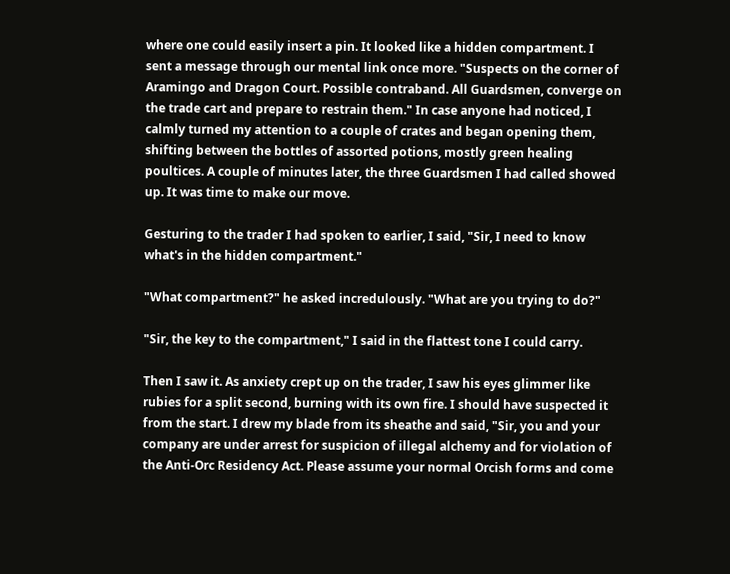where one could easily insert a pin. It looked like a hidden compartment. I sent a message through our mental link once more. "Suspects on the corner of Aramingo and Dragon Court. Possible contraband. All Guardsmen, converge on the trade cart and prepare to restrain them." In case anyone had noticed, I calmly turned my attention to a couple of crates and began opening them, shifting between the bottles of assorted potions, mostly green healing poultices. A couple of minutes later, the three Guardsmen I had called showed up. It was time to make our move.

Gesturing to the trader I had spoken to earlier, I said, "Sir, I need to know what's in the hidden compartment."

"What compartment?" he asked incredulously. "What are you trying to do?"

"Sir, the key to the compartment," I said in the flattest tone I could carry.

Then I saw it. As anxiety crept up on the trader, I saw his eyes glimmer like rubies for a split second, burning with its own fire. I should have suspected it from the start. I drew my blade from its sheathe and said, "Sir, you and your company are under arrest for suspicion of illegal alchemy and for violation of the Anti-Orc Residency Act. Please assume your normal Orcish forms and come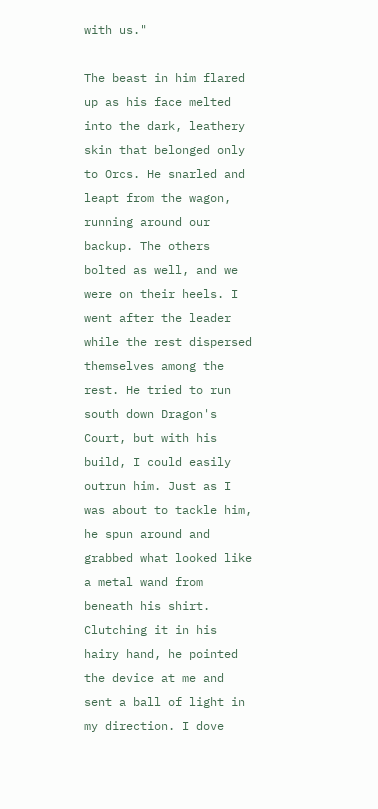with us."

The beast in him flared up as his face melted into the dark, leathery skin that belonged only to Orcs. He snarled and leapt from the wagon, running around our backup. The others bolted as well, and we were on their heels. I went after the leader while the rest dispersed themselves among the rest. He tried to run south down Dragon's Court, but with his build, I could easily outrun him. Just as I was about to tackle him, he spun around and grabbed what looked like a metal wand from beneath his shirt. Clutching it in his hairy hand, he pointed the device at me and sent a ball of light in my direction. I dove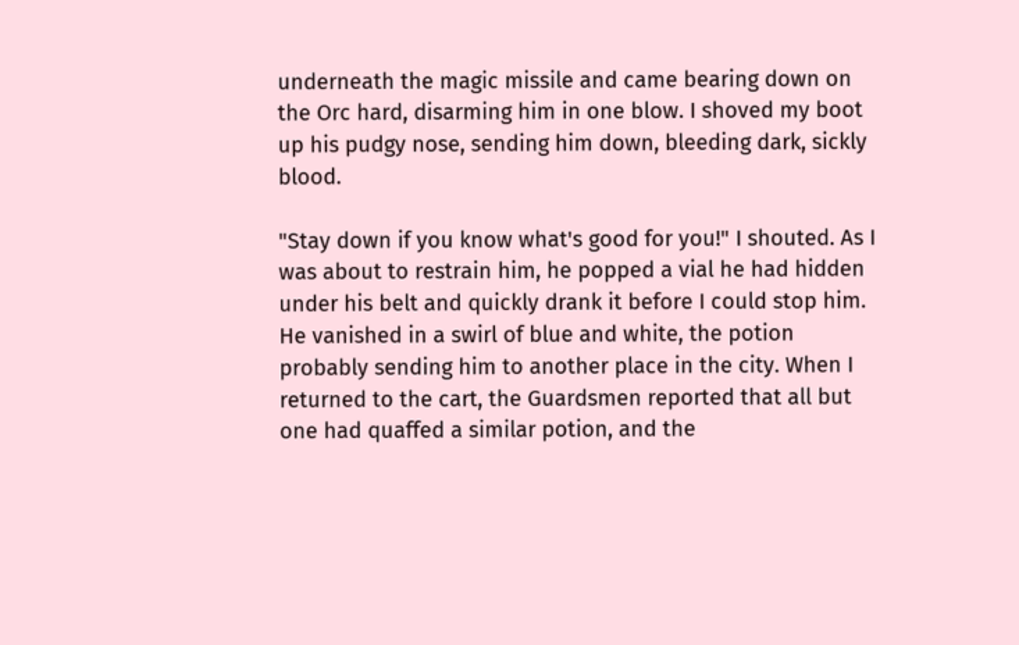underneath the magic missile and came bearing down on the Orc hard, disarming him in one blow. I shoved my boot up his pudgy nose, sending him down, bleeding dark, sickly blood.

"Stay down if you know what's good for you!" I shouted. As I was about to restrain him, he popped a vial he had hidden under his belt and quickly drank it before I could stop him. He vanished in a swirl of blue and white, the potion probably sending him to another place in the city. When I returned to the cart, the Guardsmen reported that all but one had quaffed a similar potion, and the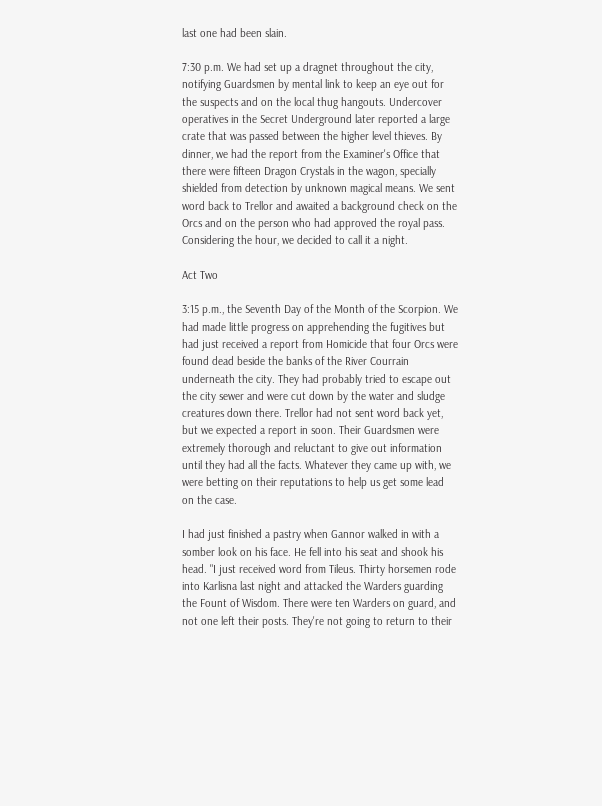last one had been slain.

7:30 p.m. We had set up a dragnet throughout the city, notifying Guardsmen by mental link to keep an eye out for the suspects and on the local thug hangouts. Undercover operatives in the Secret Underground later reported a large crate that was passed between the higher level thieves. By dinner, we had the report from the Examiner's Office that there were fifteen Dragon Crystals in the wagon, specially shielded from detection by unknown magical means. We sent word back to Trellor and awaited a background check on the Orcs and on the person who had approved the royal pass. Considering the hour, we decided to call it a night.

Act Two

3:15 p.m., the Seventh Day of the Month of the Scorpion. We had made little progress on apprehending the fugitives but had just received a report from Homicide that four Orcs were found dead beside the banks of the River Courrain underneath the city. They had probably tried to escape out the city sewer and were cut down by the water and sludge creatures down there. Trellor had not sent word back yet, but we expected a report in soon. Their Guardsmen were extremely thorough and reluctant to give out information until they had all the facts. Whatever they came up with, we were betting on their reputations to help us get some lead on the case.

I had just finished a pastry when Gannor walked in with a somber look on his face. He fell into his seat and shook his head. "I just received word from Tileus. Thirty horsemen rode into Karlisna last night and attacked the Warders guarding the Fount of Wisdom. There were ten Warders on guard, and not one left their posts. They're not going to return to their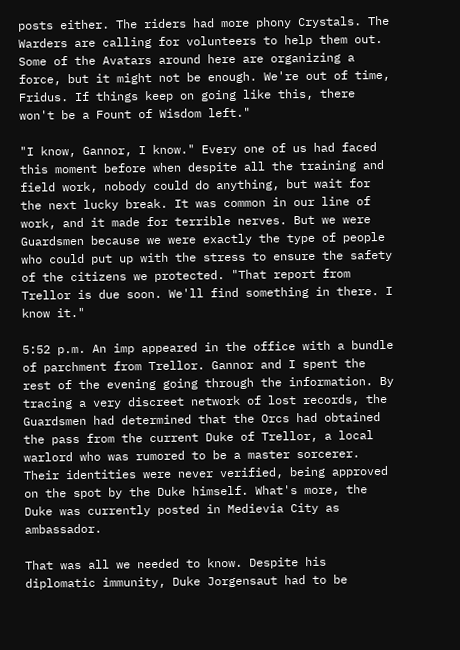posts either. The riders had more phony Crystals. The Warders are calling for volunteers to help them out. Some of the Avatars around here are organizing a force, but it might not be enough. We're out of time, Fridus. If things keep on going like this, there won't be a Fount of Wisdom left."

"I know, Gannor, I know." Every one of us had faced this moment before when despite all the training and field work, nobody could do anything, but wait for the next lucky break. It was common in our line of work, and it made for terrible nerves. But we were Guardsmen because we were exactly the type of people who could put up with the stress to ensure the safety of the citizens we protected. "That report from Trellor is due soon. We'll find something in there. I know it."

5:52 p.m. An imp appeared in the office with a bundle of parchment from Trellor. Gannor and I spent the rest of the evening going through the information. By tracing a very discreet network of lost records, the Guardsmen had determined that the Orcs had obtained the pass from the current Duke of Trellor, a local warlord who was rumored to be a master sorcerer. Their identities were never verified, being approved on the spot by the Duke himself. What's more, the Duke was currently posted in Medievia City as ambassador.

That was all we needed to know. Despite his diplomatic immunity, Duke Jorgensaut had to be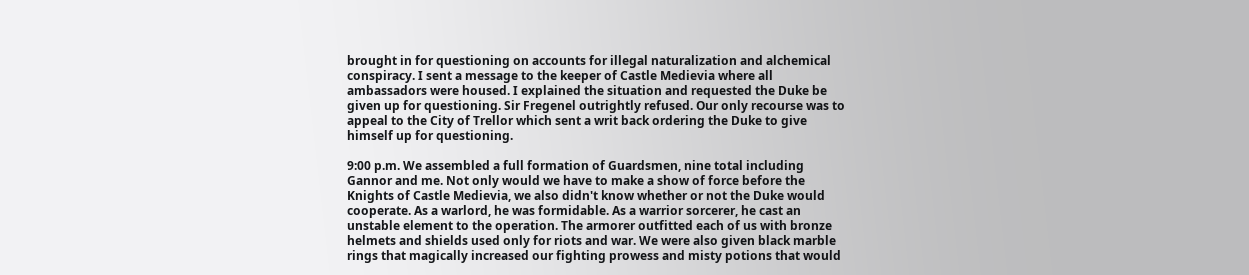brought in for questioning on accounts for illegal naturalization and alchemical conspiracy. I sent a message to the keeper of Castle Medievia where all ambassadors were housed. I explained the situation and requested the Duke be given up for questioning. Sir Fregenel outrightly refused. Our only recourse was to appeal to the City of Trellor which sent a writ back ordering the Duke to give himself up for questioning.

9:00 p.m. We assembled a full formation of Guardsmen, nine total including Gannor and me. Not only would we have to make a show of force before the Knights of Castle Medievia, we also didn't know whether or not the Duke would cooperate. As a warlord, he was formidable. As a warrior sorcerer, he cast an unstable element to the operation. The armorer outfitted each of us with bronze helmets and shields used only for riots and war. We were also given black marble rings that magically increased our fighting prowess and misty potions that would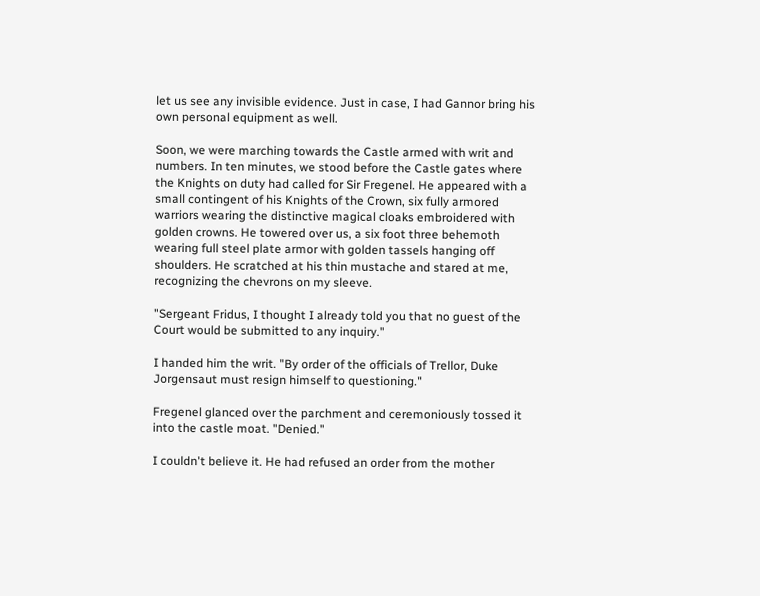let us see any invisible evidence. Just in case, I had Gannor bring his own personal equipment as well.

Soon, we were marching towards the Castle armed with writ and numbers. In ten minutes, we stood before the Castle gates where the Knights on duty had called for Sir Fregenel. He appeared with a small contingent of his Knights of the Crown, six fully armored warriors wearing the distinctive magical cloaks embroidered with golden crowns. He towered over us, a six foot three behemoth wearing full steel plate armor with golden tassels hanging off shoulders. He scratched at his thin mustache and stared at me, recognizing the chevrons on my sleeve.

"Sergeant Fridus, I thought I already told you that no guest of the Court would be submitted to any inquiry."

I handed him the writ. "By order of the officials of Trellor, Duke Jorgensaut must resign himself to questioning."

Fregenel glanced over the parchment and ceremoniously tossed it into the castle moat. "Denied."

I couldn't believe it. He had refused an order from the mother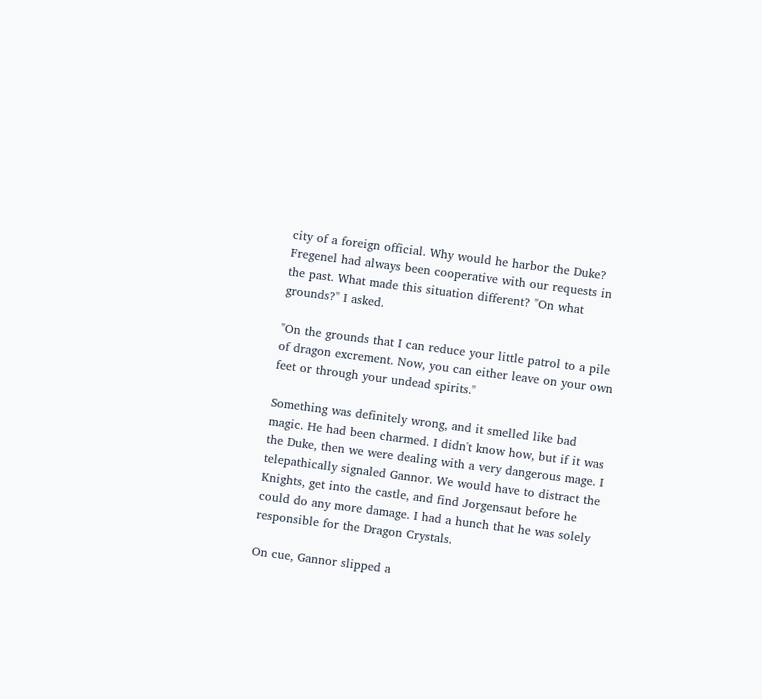city of a foreign official. Why would he harbor the Duke? Fregenel had always been cooperative with our requests in the past. What made this situation different? "On what grounds?" I asked.

"On the grounds that I can reduce your little patrol to a pile of dragon excrement. Now, you can either leave on your own feet or through your undead spirits."

Something was definitely wrong, and it smelled like bad magic. He had been charmed. I didn't know how, but if it was the Duke, then we were dealing with a very dangerous mage. I telepathically signaled Gannor. We would have to distract the Knights, get into the castle, and find Jorgensaut before he could do any more damage. I had a hunch that he was solely responsible for the Dragon Crystals.

On cue, Gannor slipped a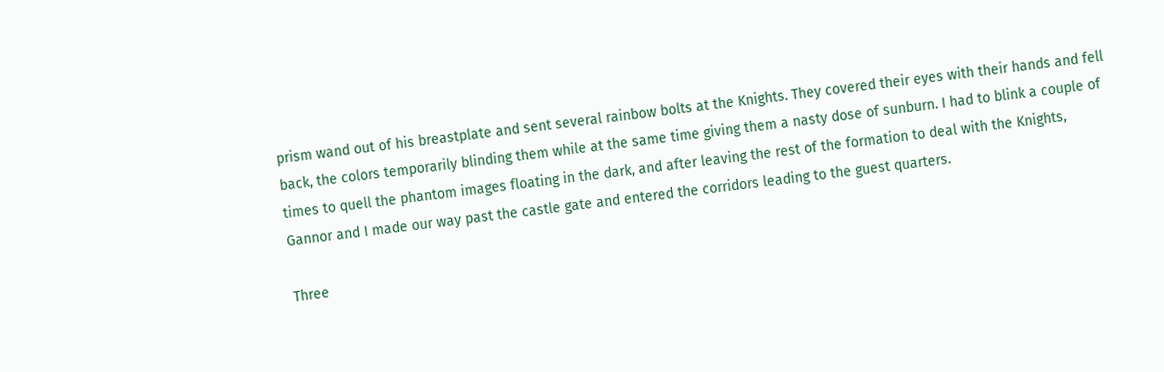prism wand out of his breastplate and sent several rainbow bolts at the Knights. They covered their eyes with their hands and fell back, the colors temporarily blinding them while at the same time giving them a nasty dose of sunburn. I had to blink a couple of times to quell the phantom images floating in the dark, and after leaving the rest of the formation to deal with the Knights, Gannor and I made our way past the castle gate and entered the corridors leading to the guest quarters.

Three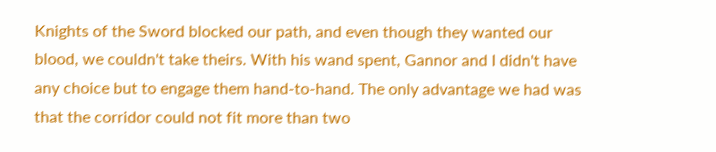Knights of the Sword blocked our path, and even though they wanted our blood, we couldn't take theirs. With his wand spent, Gannor and I didn't have any choice but to engage them hand-to-hand. The only advantage we had was that the corridor could not fit more than two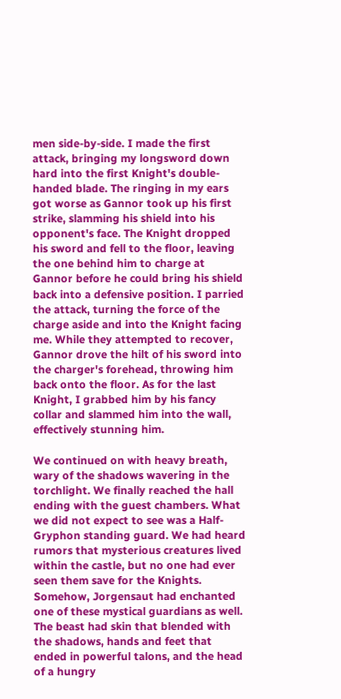men side-by-side. I made the first attack, bringing my longsword down hard into the first Knight's double-handed blade. The ringing in my ears got worse as Gannor took up his first strike, slamming his shield into his opponent's face. The Knight dropped his sword and fell to the floor, leaving the one behind him to charge at Gannor before he could bring his shield back into a defensive position. I parried the attack, turning the force of the charge aside and into the Knight facing me. While they attempted to recover, Gannor drove the hilt of his sword into the charger's forehead, throwing him back onto the floor. As for the last Knight, I grabbed him by his fancy collar and slammed him into the wall, effectively stunning him.

We continued on with heavy breath, wary of the shadows wavering in the torchlight. We finally reached the hall ending with the guest chambers. What we did not expect to see was a Half-Gryphon standing guard. We had heard rumors that mysterious creatures lived within the castle, but no one had ever seen them save for the Knights. Somehow, Jorgensaut had enchanted one of these mystical guardians as well. The beast had skin that blended with the shadows, hands and feet that ended in powerful talons, and the head of a hungry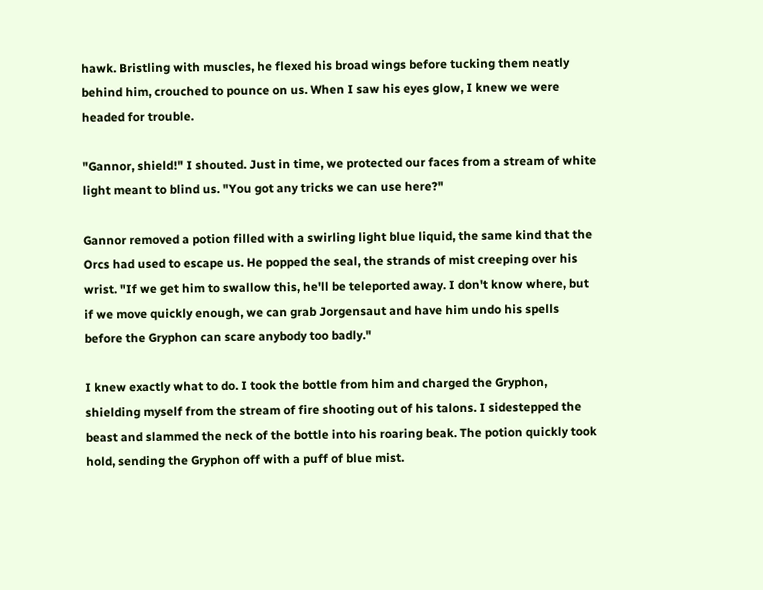hawk. Bristling with muscles, he flexed his broad wings before tucking them neatly behind him, crouched to pounce on us. When I saw his eyes glow, I knew we were headed for trouble.

"Gannor, shield!" I shouted. Just in time, we protected our faces from a stream of white light meant to blind us. "You got any tricks we can use here?"

Gannor removed a potion filled with a swirling light blue liquid, the same kind that the Orcs had used to escape us. He popped the seal, the strands of mist creeping over his wrist. "If we get him to swallow this, he'll be teleported away. I don't know where, but if we move quickly enough, we can grab Jorgensaut and have him undo his spells before the Gryphon can scare anybody too badly."

I knew exactly what to do. I took the bottle from him and charged the Gryphon, shielding myself from the stream of fire shooting out of his talons. I sidestepped the beast and slammed the neck of the bottle into his roaring beak. The potion quickly took hold, sending the Gryphon off with a puff of blue mist.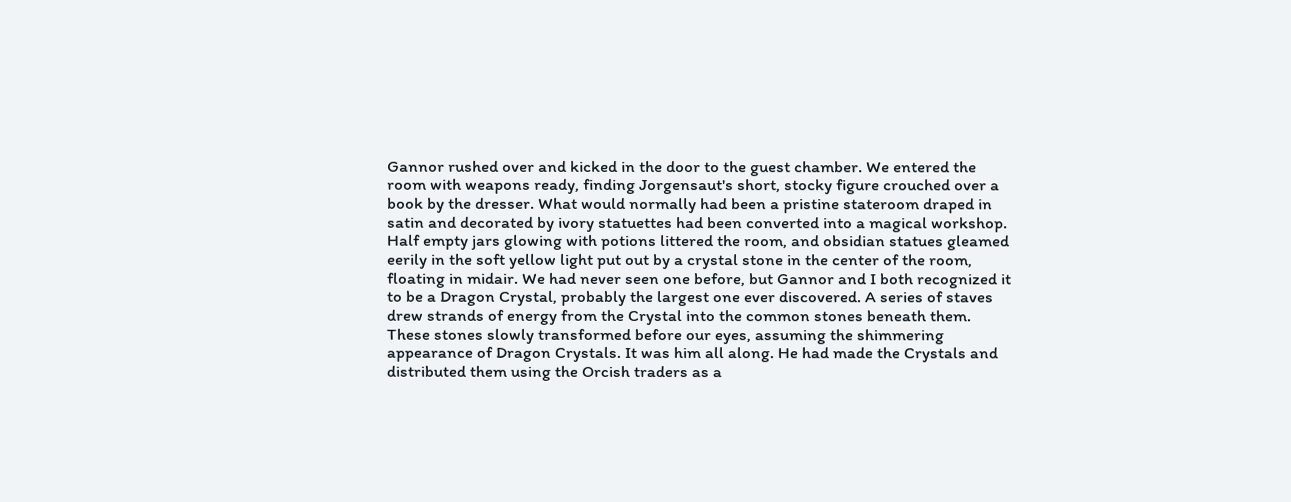Gannor rushed over and kicked in the door to the guest chamber. We entered the room with weapons ready, finding Jorgensaut's short, stocky figure crouched over a book by the dresser. What would normally had been a pristine stateroom draped in satin and decorated by ivory statuettes had been converted into a magical workshop. Half empty jars glowing with potions littered the room, and obsidian statues gleamed eerily in the soft yellow light put out by a crystal stone in the center of the room, floating in midair. We had never seen one before, but Gannor and I both recognized it to be a Dragon Crystal, probably the largest one ever discovered. A series of staves drew strands of energy from the Crystal into the common stones beneath them. These stones slowly transformed before our eyes, assuming the shimmering appearance of Dragon Crystals. It was him all along. He had made the Crystals and distributed them using the Orcish traders as a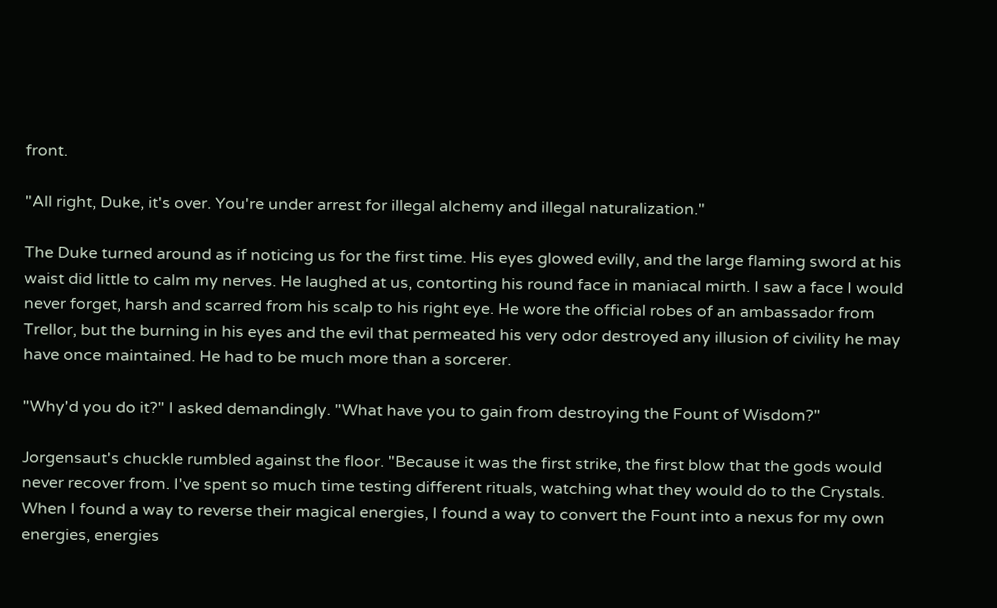front.

"All right, Duke, it's over. You're under arrest for illegal alchemy and illegal naturalization."

The Duke turned around as if noticing us for the first time. His eyes glowed evilly, and the large flaming sword at his waist did little to calm my nerves. He laughed at us, contorting his round face in maniacal mirth. I saw a face I would never forget, harsh and scarred from his scalp to his right eye. He wore the official robes of an ambassador from Trellor, but the burning in his eyes and the evil that permeated his very odor destroyed any illusion of civility he may have once maintained. He had to be much more than a sorcerer.

"Why'd you do it?" I asked demandingly. "What have you to gain from destroying the Fount of Wisdom?"

Jorgensaut's chuckle rumbled against the floor. "Because it was the first strike, the first blow that the gods would never recover from. I've spent so much time testing different rituals, watching what they would do to the Crystals. When I found a way to reverse their magical energies, I found a way to convert the Fount into a nexus for my own energies, energies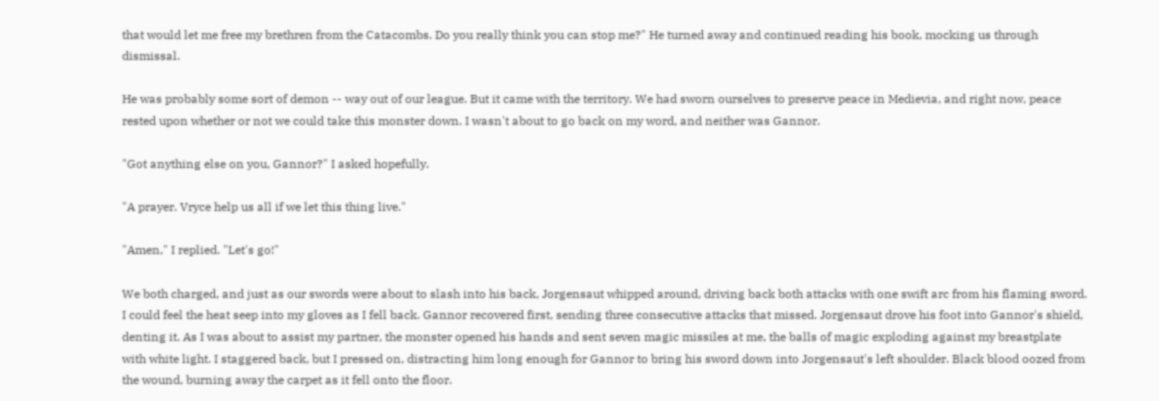that would let me free my brethren from the Catacombs. Do you really think you can stop me?" He turned away and continued reading his book, mocking us through dismissal.

He was probably some sort of demon -- way out of our league. But it came with the territory. We had sworn ourselves to preserve peace in Medievia, and right now, peace rested upon whether or not we could take this monster down. I wasn't about to go back on my word, and neither was Gannor.

"Got anything else on you, Gannor?" I asked hopefully.

"A prayer. Vryce help us all if we let this thing live."

"Amen," I replied. "Let's go!"

We both charged, and just as our swords were about to slash into his back, Jorgensaut whipped around, driving back both attacks with one swift arc from his flaming sword. I could feel the heat seep into my gloves as I fell back. Gannor recovered first, sending three consecutive attacks that missed. Jorgensaut drove his foot into Gannor's shield, denting it. As I was about to assist my partner, the monster opened his hands and sent seven magic missiles at me, the balls of magic exploding against my breastplate with white light. I staggered back, but I pressed on, distracting him long enough for Gannor to bring his sword down into Jorgensaut's left shoulder. Black blood oozed from the wound, burning away the carpet as it fell onto the floor.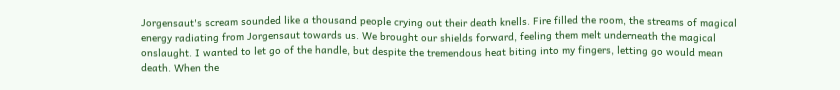Jorgensaut's scream sounded like a thousand people crying out their death knells. Fire filled the room, the streams of magical energy radiating from Jorgensaut towards us. We brought our shields forward, feeling them melt underneath the magical onslaught. I wanted to let go of the handle, but despite the tremendous heat biting into my fingers, letting go would mean death. When the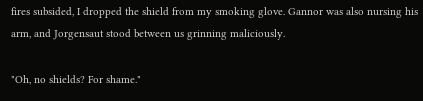fires subsided, I dropped the shield from my smoking glove. Gannor was also nursing his arm, and Jorgensaut stood between us grinning maliciously.

"Oh, no shields? For shame."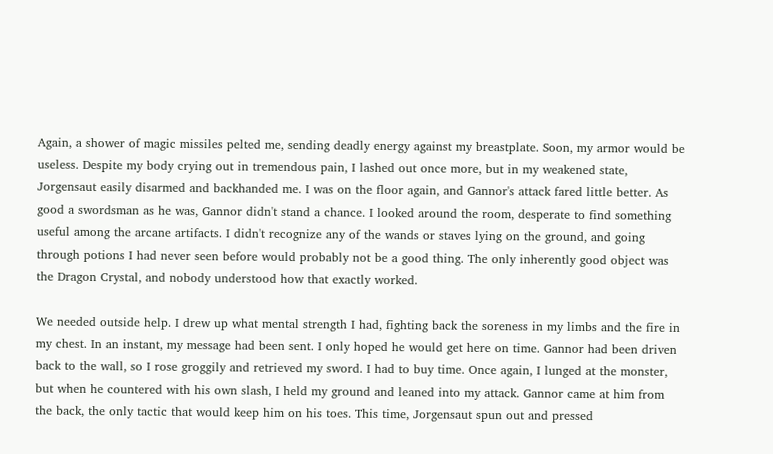Again, a shower of magic missiles pelted me, sending deadly energy against my breastplate. Soon, my armor would be useless. Despite my body crying out in tremendous pain, I lashed out once more, but in my weakened state, Jorgensaut easily disarmed and backhanded me. I was on the floor again, and Gannor's attack fared little better. As good a swordsman as he was, Gannor didn't stand a chance. I looked around the room, desperate to find something useful among the arcane artifacts. I didn't recognize any of the wands or staves lying on the ground, and going through potions I had never seen before would probably not be a good thing. The only inherently good object was the Dragon Crystal, and nobody understood how that exactly worked.

We needed outside help. I drew up what mental strength I had, fighting back the soreness in my limbs and the fire in my chest. In an instant, my message had been sent. I only hoped he would get here on time. Gannor had been driven back to the wall, so I rose groggily and retrieved my sword. I had to buy time. Once again, I lunged at the monster, but when he countered with his own slash, I held my ground and leaned into my attack. Gannor came at him from the back, the only tactic that would keep him on his toes. This time, Jorgensaut spun out and pressed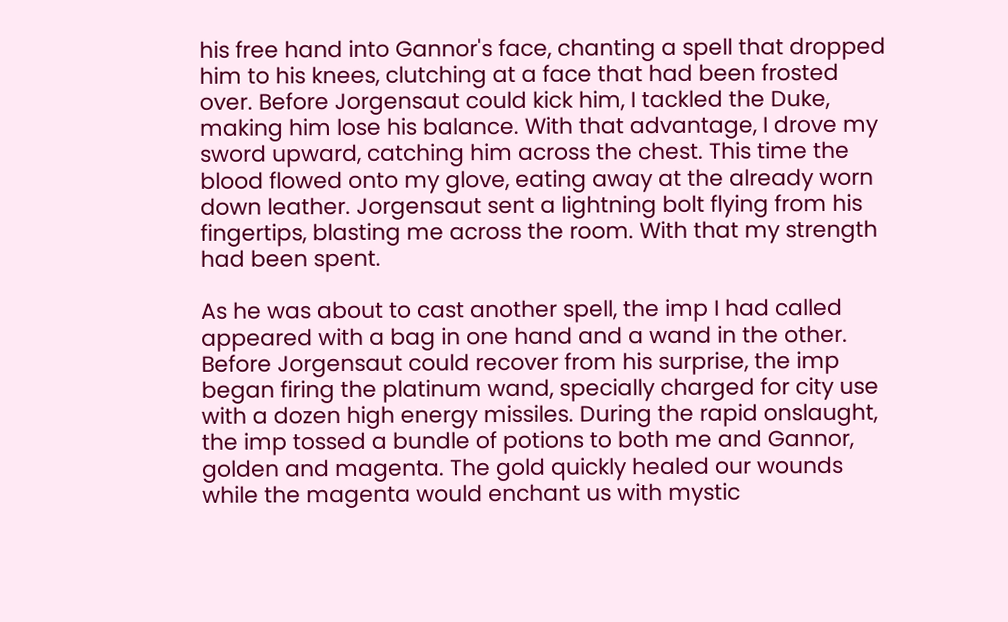his free hand into Gannor's face, chanting a spell that dropped him to his knees, clutching at a face that had been frosted over. Before Jorgensaut could kick him, I tackled the Duke, making him lose his balance. With that advantage, I drove my sword upward, catching him across the chest. This time the blood flowed onto my glove, eating away at the already worn down leather. Jorgensaut sent a lightning bolt flying from his fingertips, blasting me across the room. With that my strength had been spent.

As he was about to cast another spell, the imp I had called appeared with a bag in one hand and a wand in the other. Before Jorgensaut could recover from his surprise, the imp began firing the platinum wand, specially charged for city use with a dozen high energy missiles. During the rapid onslaught, the imp tossed a bundle of potions to both me and Gannor, golden and magenta. The gold quickly healed our wounds while the magenta would enchant us with mystic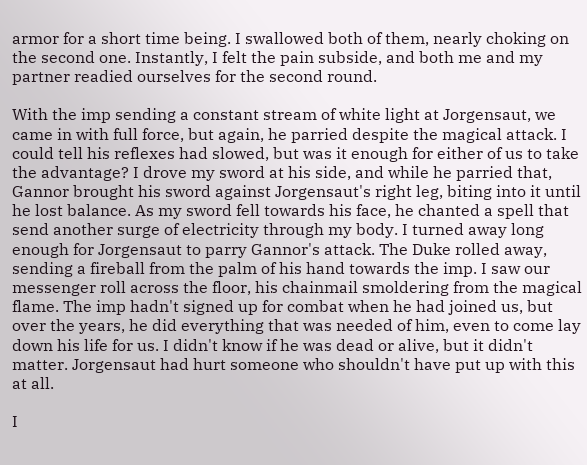armor for a short time being. I swallowed both of them, nearly choking on the second one. Instantly, I felt the pain subside, and both me and my partner readied ourselves for the second round.

With the imp sending a constant stream of white light at Jorgensaut, we came in with full force, but again, he parried despite the magical attack. I could tell his reflexes had slowed, but was it enough for either of us to take the advantage? I drove my sword at his side, and while he parried that, Gannor brought his sword against Jorgensaut's right leg, biting into it until he lost balance. As my sword fell towards his face, he chanted a spell that send another surge of electricity through my body. I turned away long enough for Jorgensaut to parry Gannor's attack. The Duke rolled away, sending a fireball from the palm of his hand towards the imp. I saw our messenger roll across the floor, his chainmail smoldering from the magical flame. The imp hadn't signed up for combat when he had joined us, but over the years, he did everything that was needed of him, even to come lay down his life for us. I didn't know if he was dead or alive, but it didn't matter. Jorgensaut had hurt someone who shouldn't have put up with this at all.

I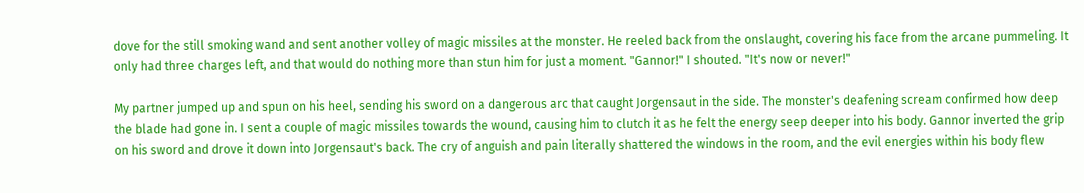dove for the still smoking wand and sent another volley of magic missiles at the monster. He reeled back from the onslaught, covering his face from the arcane pummeling. It only had three charges left, and that would do nothing more than stun him for just a moment. "Gannor!" I shouted. "It's now or never!"

My partner jumped up and spun on his heel, sending his sword on a dangerous arc that caught Jorgensaut in the side. The monster's deafening scream confirmed how deep the blade had gone in. I sent a couple of magic missiles towards the wound, causing him to clutch it as he felt the energy seep deeper into his body. Gannor inverted the grip on his sword and drove it down into Jorgensaut's back. The cry of anguish and pain literally shattered the windows in the room, and the evil energies within his body flew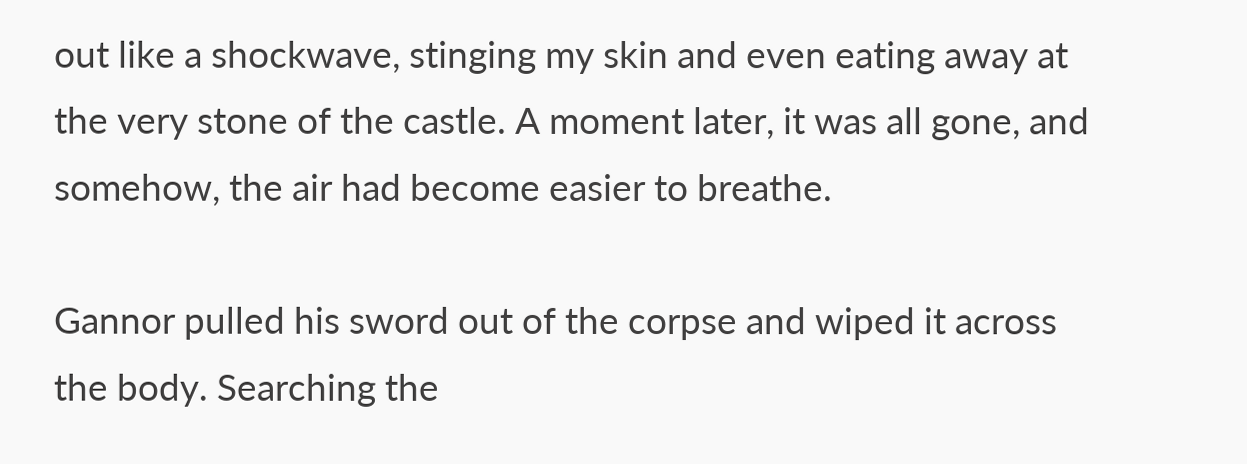out like a shockwave, stinging my skin and even eating away at the very stone of the castle. A moment later, it was all gone, and somehow, the air had become easier to breathe.

Gannor pulled his sword out of the corpse and wiped it across the body. Searching the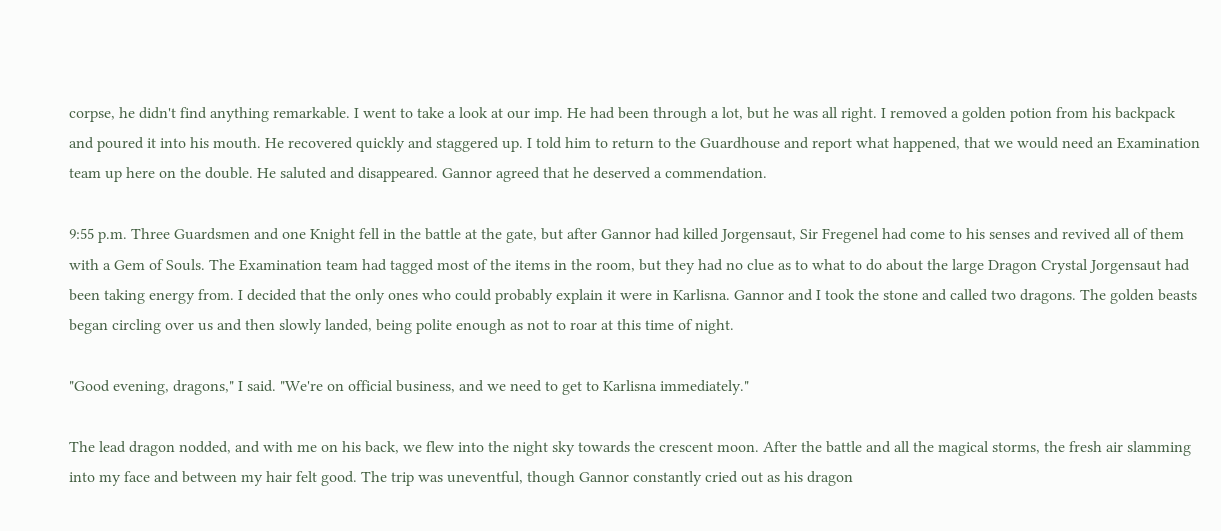corpse, he didn't find anything remarkable. I went to take a look at our imp. He had been through a lot, but he was all right. I removed a golden potion from his backpack and poured it into his mouth. He recovered quickly and staggered up. I told him to return to the Guardhouse and report what happened, that we would need an Examination team up here on the double. He saluted and disappeared. Gannor agreed that he deserved a commendation.

9:55 p.m. Three Guardsmen and one Knight fell in the battle at the gate, but after Gannor had killed Jorgensaut, Sir Fregenel had come to his senses and revived all of them with a Gem of Souls. The Examination team had tagged most of the items in the room, but they had no clue as to what to do about the large Dragon Crystal Jorgensaut had been taking energy from. I decided that the only ones who could probably explain it were in Karlisna. Gannor and I took the stone and called two dragons. The golden beasts began circling over us and then slowly landed, being polite enough as not to roar at this time of night.

"Good evening, dragons," I said. "We're on official business, and we need to get to Karlisna immediately."

The lead dragon nodded, and with me on his back, we flew into the night sky towards the crescent moon. After the battle and all the magical storms, the fresh air slamming into my face and between my hair felt good. The trip was uneventful, though Gannor constantly cried out as his dragon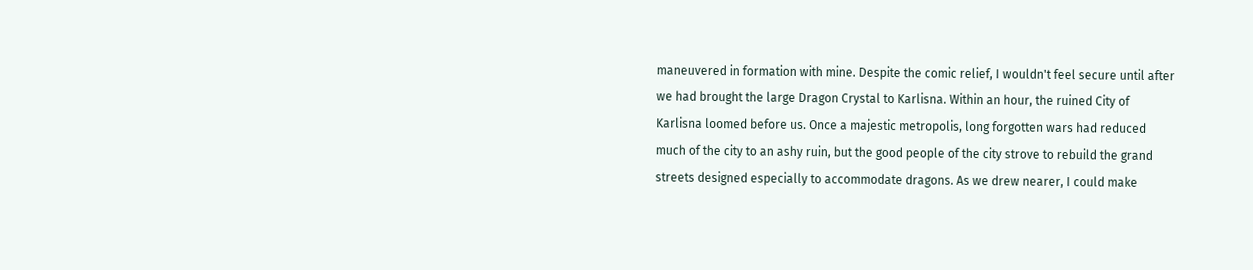maneuvered in formation with mine. Despite the comic relief, I wouldn't feel secure until after we had brought the large Dragon Crystal to Karlisna. Within an hour, the ruined City of Karlisna loomed before us. Once a majestic metropolis, long forgotten wars had reduced much of the city to an ashy ruin, but the good people of the city strove to rebuild the grand streets designed especially to accommodate dragons. As we drew nearer, I could make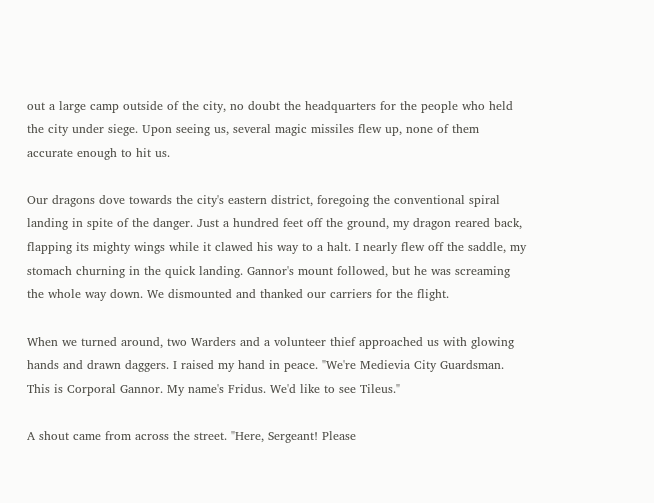out a large camp outside of the city, no doubt the headquarters for the people who held the city under siege. Upon seeing us, several magic missiles flew up, none of them accurate enough to hit us.

Our dragons dove towards the city's eastern district, foregoing the conventional spiral landing in spite of the danger. Just a hundred feet off the ground, my dragon reared back, flapping its mighty wings while it clawed his way to a halt. I nearly flew off the saddle, my stomach churning in the quick landing. Gannor's mount followed, but he was screaming the whole way down. We dismounted and thanked our carriers for the flight.

When we turned around, two Warders and a volunteer thief approached us with glowing hands and drawn daggers. I raised my hand in peace. "We're Medievia City Guardsman. This is Corporal Gannor. My name's Fridus. We'd like to see Tileus."

A shout came from across the street. "Here, Sergeant! Please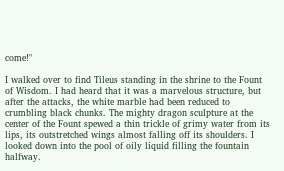come!"

I walked over to find Tileus standing in the shrine to the Fount of Wisdom. I had heard that it was a marvelous structure, but after the attacks, the white marble had been reduced to crumbling black chunks. The mighty dragon sculpture at the center of the Fount spewed a thin trickle of grimy water from its lips, its outstretched wings almost falling off its shoulders. I looked down into the pool of oily liquid filling the fountain halfway.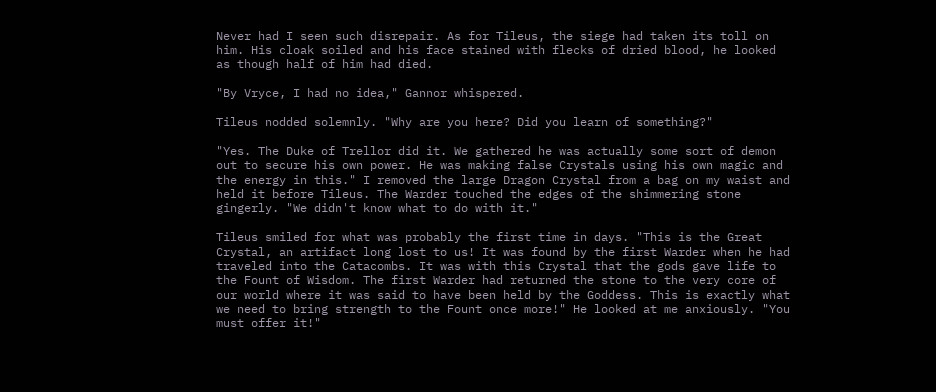Never had I seen such disrepair. As for Tileus, the siege had taken its toll on him. His cloak soiled and his face stained with flecks of dried blood, he looked as though half of him had died.

"By Vryce, I had no idea," Gannor whispered.

Tileus nodded solemnly. "Why are you here? Did you learn of something?"

"Yes. The Duke of Trellor did it. We gathered he was actually some sort of demon out to secure his own power. He was making false Crystals using his own magic and the energy in this." I removed the large Dragon Crystal from a bag on my waist and held it before Tileus. The Warder touched the edges of the shimmering stone gingerly. "We didn't know what to do with it."

Tileus smiled for what was probably the first time in days. "This is the Great Crystal, an artifact long lost to us! It was found by the first Warder when he had traveled into the Catacombs. It was with this Crystal that the gods gave life to the Fount of Wisdom. The first Warder had returned the stone to the very core of our world where it was said to have been held by the Goddess. This is exactly what we need to bring strength to the Fount once more!" He looked at me anxiously. "You must offer it!"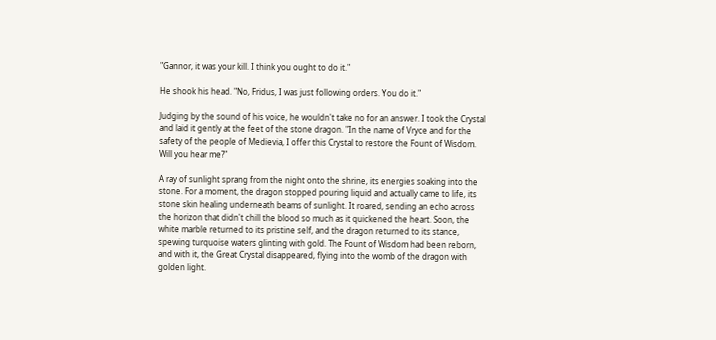"Gannor, it was your kill. I think you ought to do it."

He shook his head. "No, Fridus, I was just following orders. You do it."

Judging by the sound of his voice, he wouldn't take no for an answer. I took the Crystal and laid it gently at the feet of the stone dragon. "In the name of Vryce and for the safety of the people of Medievia, I offer this Crystal to restore the Fount of Wisdom. Will you hear me?"

A ray of sunlight sprang from the night onto the shrine, its energies soaking into the stone. For a moment, the dragon stopped pouring liquid and actually came to life, its stone skin healing underneath beams of sunlight. It roared, sending an echo across the horizon that didn't chill the blood so much as it quickened the heart. Soon, the white marble returned to its pristine self, and the dragon returned to its stance, spewing turquoise waters glinting with gold. The Fount of Wisdom had been reborn, and with it, the Great Crystal disappeared, flying into the womb of the dragon with golden light.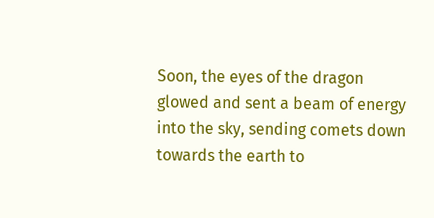Soon, the eyes of the dragon glowed and sent a beam of energy into the sky, sending comets down towards the earth to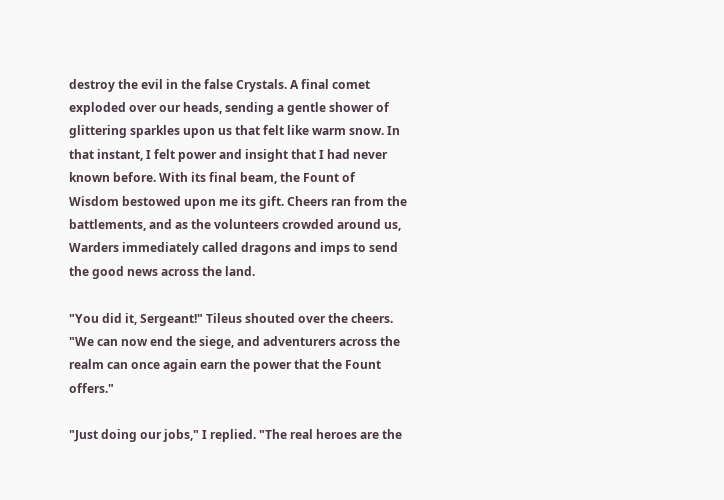destroy the evil in the false Crystals. A final comet exploded over our heads, sending a gentle shower of glittering sparkles upon us that felt like warm snow. In that instant, I felt power and insight that I had never known before. With its final beam, the Fount of Wisdom bestowed upon me its gift. Cheers ran from the battlements, and as the volunteers crowded around us, Warders immediately called dragons and imps to send the good news across the land.

"You did it, Sergeant!" Tileus shouted over the cheers. "We can now end the siege, and adventurers across the realm can once again earn the power that the Fount offers."

"Just doing our jobs," I replied. "The real heroes are the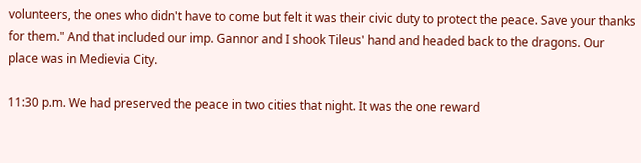volunteers, the ones who didn't have to come but felt it was their civic duty to protect the peace. Save your thanks for them." And that included our imp. Gannor and I shook Tileus' hand and headed back to the dragons. Our place was in Medievia City.

11:30 p.m. We had preserved the peace in two cities that night. It was the one reward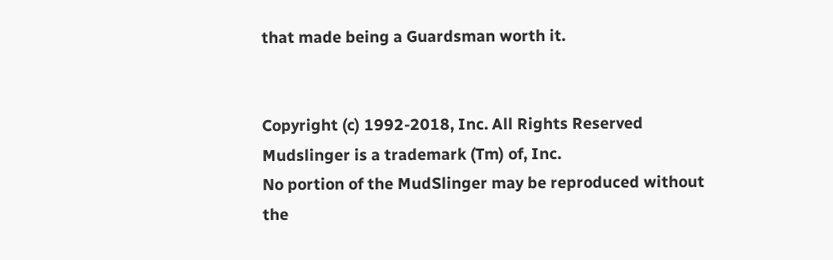that made being a Guardsman worth it.


Copyright (c) 1992-2018, Inc. All Rights Reserved
Mudslinger is a trademark (Tm) of, Inc.
No portion of the MudSlinger may be reproduced without the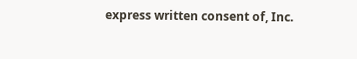express written consent of, Inc.